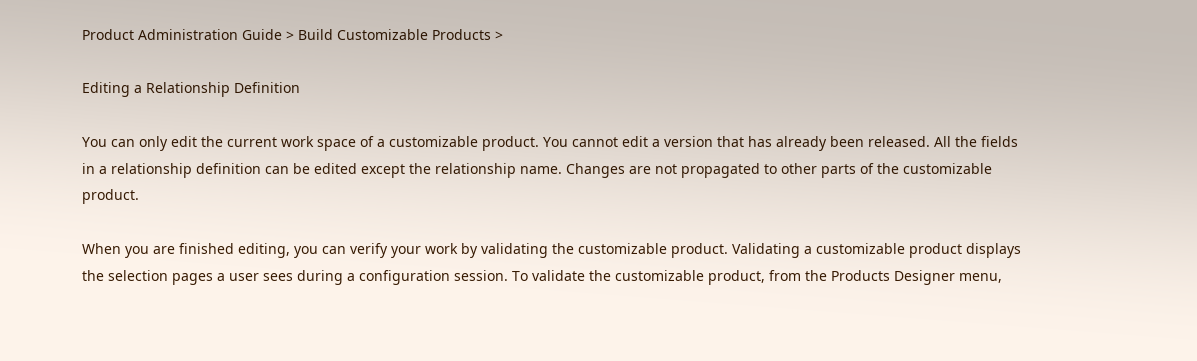Product Administration Guide > Build Customizable Products >

Editing a Relationship Definition

You can only edit the current work space of a customizable product. You cannot edit a version that has already been released. All the fields in a relationship definition can be edited except the relationship name. Changes are not propagated to other parts of the customizable product.

When you are finished editing, you can verify your work by validating the customizable product. Validating a customizable product displays the selection pages a user sees during a configuration session. To validate the customizable product, from the Products Designer menu,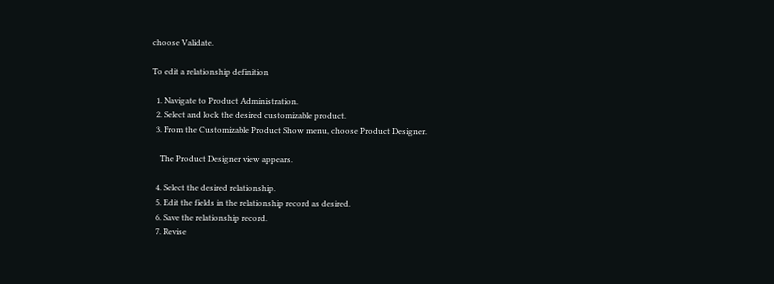choose Validate.

To edit a relationship definition

  1. Navigate to Product Administration.
  2. Select and lock the desired customizable product.
  3. From the Customizable Product Show menu, choose Product Designer.

    The Product Designer view appears.

  4. Select the desired relationship.
  5. Edit the fields in the relationship record as desired.
  6. Save the relationship record.
  7. Revise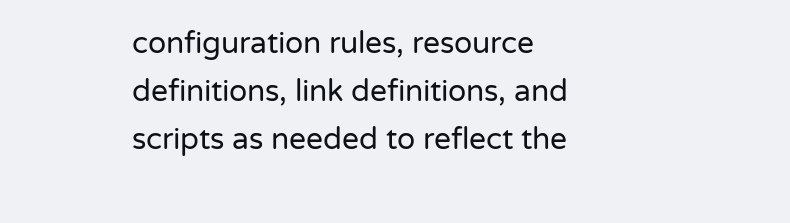configuration rules, resource definitions, link definitions, and scripts as needed to reflect the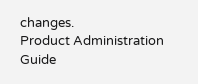changes.
Product Administration Guide